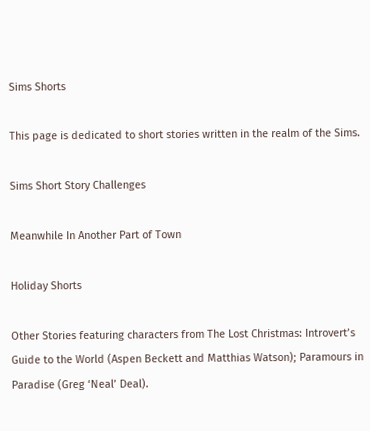Sims Shorts

This page is dedicated to short stories written in the realm of the Sims.

Sims Short Story Challenges

Meanwhile In Another Part of Town

Holiday Shorts

Other Stories featuring characters from The Lost Christmas: Introvert’s Guide to the World (Aspen Beckett and Matthias Watson); Paramours in Paradise (Greg ‘Neal’ Deal).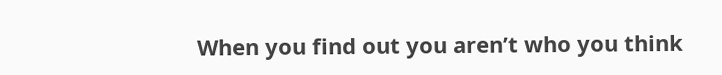When you find out you aren’t who you think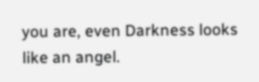you are, even Darkness looks like an angel.